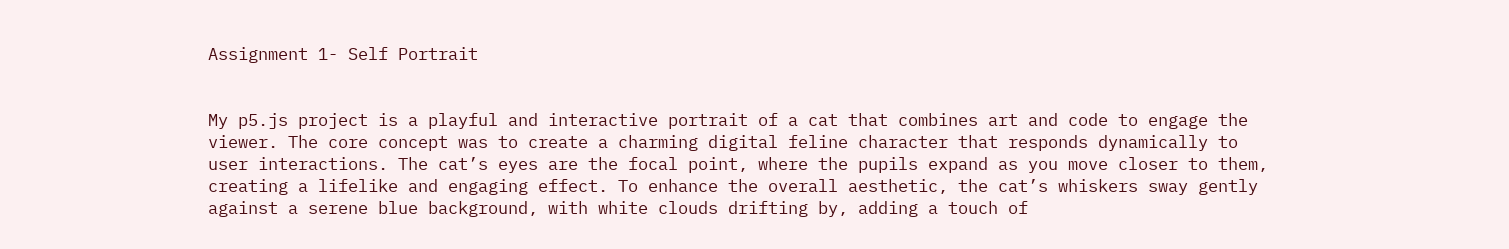Assignment 1- Self Portrait


My p5.js project is a playful and interactive portrait of a cat that combines art and code to engage the viewer. The core concept was to create a charming digital feline character that responds dynamically to user interactions. The cat’s eyes are the focal point, where the pupils expand as you move closer to them, creating a lifelike and engaging effect. To enhance the overall aesthetic, the cat’s whiskers sway gently against a serene blue background, with white clouds drifting by, adding a touch of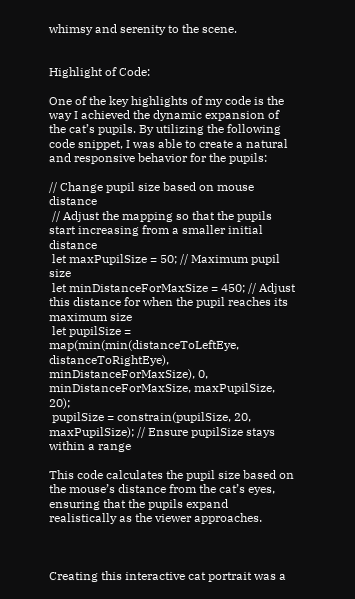whimsy and serenity to the scene.


Highlight of Code:

One of the key highlights of my code is the way I achieved the dynamic expansion of the cat’s pupils. By utilizing the following code snippet, I was able to create a natural and responsive behavior for the pupils:

// Change pupil size based on mouse distance
 // Adjust the mapping so that the pupils start increasing from a smaller initial distance
 let maxPupilSize = 50; // Maximum pupil size
 let minDistanceForMaxSize = 450; // Adjust this distance for when the pupil reaches its maximum size
 let pupilSize = map(min(min(distanceToLeftEye, distanceToRightEye), minDistanceForMaxSize), 0, minDistanceForMaxSize, maxPupilSize, 20);
 pupilSize = constrain(pupilSize, 20, maxPupilSize); // Ensure pupilSize stays within a range

This code calculates the pupil size based on the mouse’s distance from the cat’s eyes, ensuring that the pupils expand realistically as the viewer approaches.



Creating this interactive cat portrait was a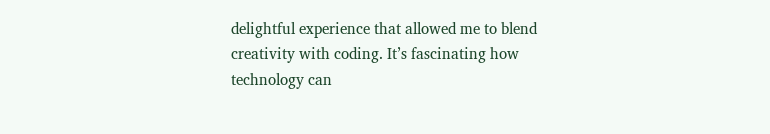delightful experience that allowed me to blend creativity with coding. It’s fascinating how technology can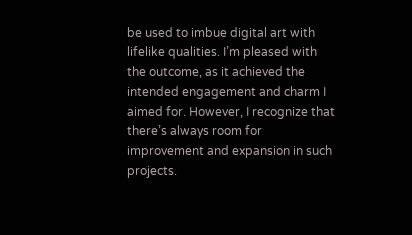be used to imbue digital art with lifelike qualities. I’m pleased with the outcome, as it achieved the intended engagement and charm I aimed for. However, I recognize that there’s always room for improvement and expansion in such projects.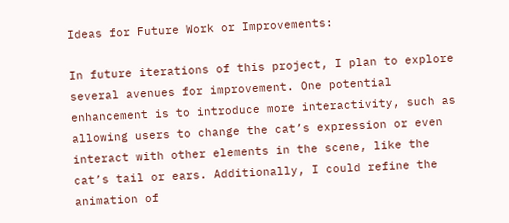Ideas for Future Work or Improvements:

In future iterations of this project, I plan to explore several avenues for improvement. One potential enhancement is to introduce more interactivity, such as allowing users to change the cat’s expression or even interact with other elements in the scene, like the cat’s tail or ears. Additionally, I could refine the animation of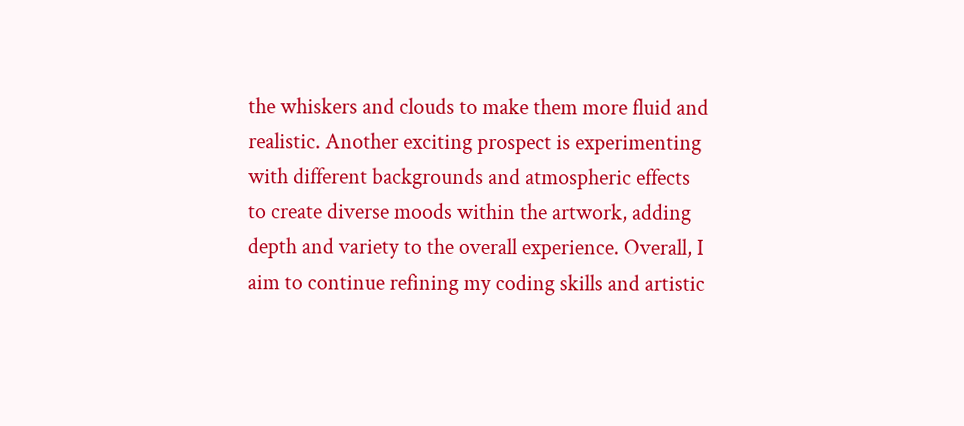the whiskers and clouds to make them more fluid and realistic. Another exciting prospect is experimenting with different backgrounds and atmospheric effects to create diverse moods within the artwork, adding depth and variety to the overall experience. Overall, I aim to continue refining my coding skills and artistic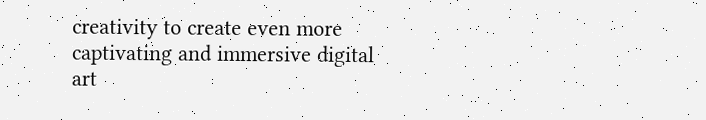creativity to create even more captivating and immersive digital art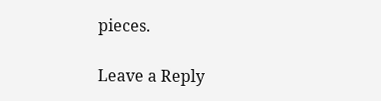pieces.

Leave a Reply